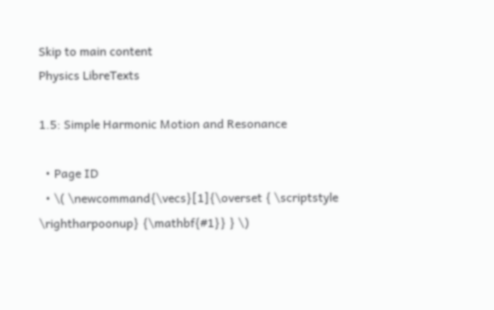Skip to main content
Physics LibreTexts

1.5: Simple Harmonic Motion and Resonance

  • Page ID
  • \( \newcommand{\vecs}[1]{\overset { \scriptstyle \rightharpoonup} {\mathbf{#1}} } \)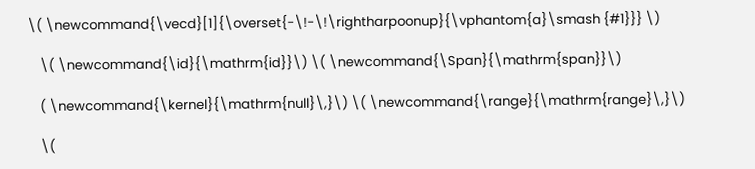\( \newcommand{\vecd}[1]{\overset{-\!-\!\rightharpoonup}{\vphantom{a}\smash {#1}}} \)

    \( \newcommand{\id}{\mathrm{id}}\) \( \newcommand{\Span}{\mathrm{span}}\)

    ( \newcommand{\kernel}{\mathrm{null}\,}\) \( \newcommand{\range}{\mathrm{range}\,}\)

    \(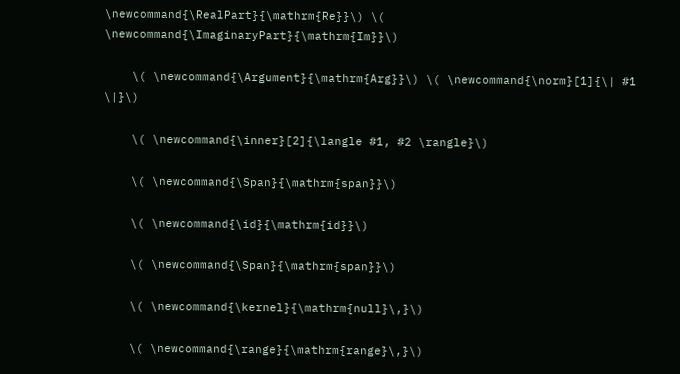\newcommand{\RealPart}{\mathrm{Re}}\) \( \newcommand{\ImaginaryPart}{\mathrm{Im}}\)

    \( \newcommand{\Argument}{\mathrm{Arg}}\) \( \newcommand{\norm}[1]{\| #1 \|}\)

    \( \newcommand{\inner}[2]{\langle #1, #2 \rangle}\)

    \( \newcommand{\Span}{\mathrm{span}}\)

    \( \newcommand{\id}{\mathrm{id}}\)

    \( \newcommand{\Span}{\mathrm{span}}\)

    \( \newcommand{\kernel}{\mathrm{null}\,}\)

    \( \newcommand{\range}{\mathrm{range}\,}\)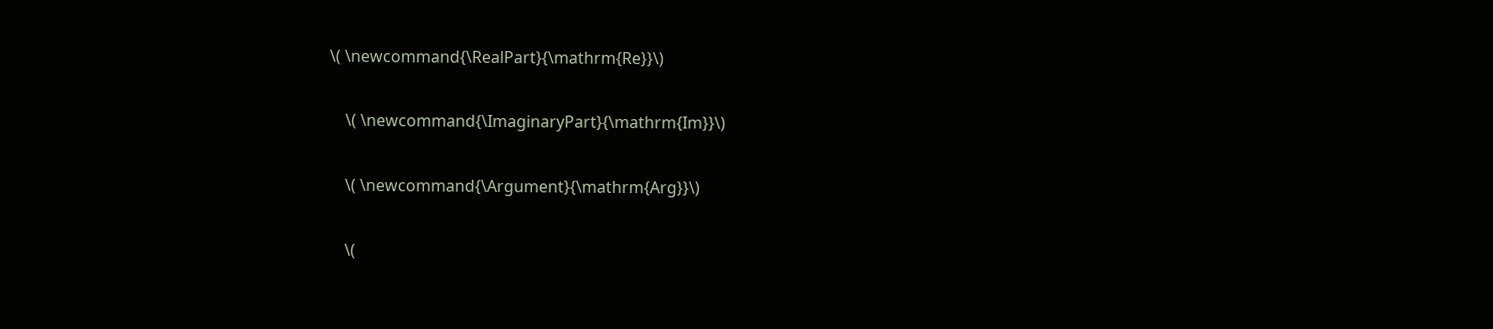\( \newcommand{\RealPart}{\mathrm{Re}}\)

    \( \newcommand{\ImaginaryPart}{\mathrm{Im}}\)

    \( \newcommand{\Argument}{\mathrm{Arg}}\)

    \(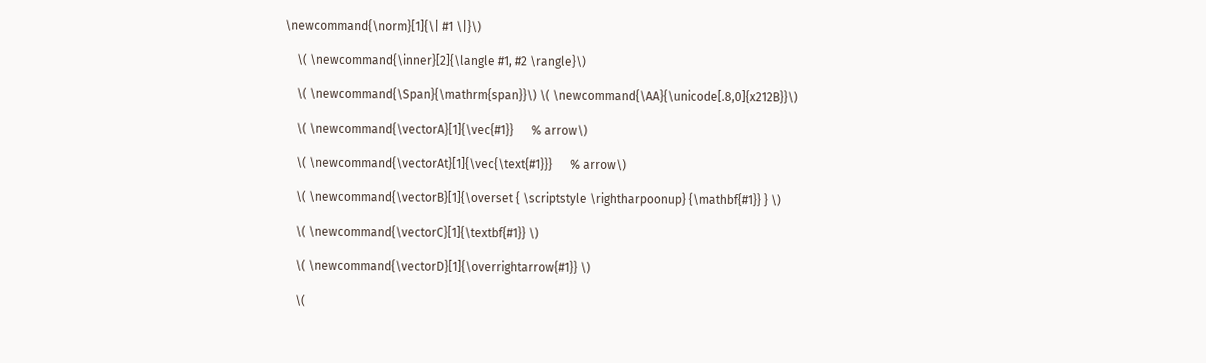\newcommand{\norm}[1]{\| #1 \|}\)

    \( \newcommand{\inner}[2]{\langle #1, #2 \rangle}\)

    \( \newcommand{\Span}{\mathrm{span}}\) \( \newcommand{\AA}{\unicode[.8,0]{x212B}}\)

    \( \newcommand{\vectorA}[1]{\vec{#1}}      % arrow\)

    \( \newcommand{\vectorAt}[1]{\vec{\text{#1}}}      % arrow\)

    \( \newcommand{\vectorB}[1]{\overset { \scriptstyle \rightharpoonup} {\mathbf{#1}} } \)

    \( \newcommand{\vectorC}[1]{\textbf{#1}} \)

    \( \newcommand{\vectorD}[1]{\overrightarrow{#1}} \)

    \(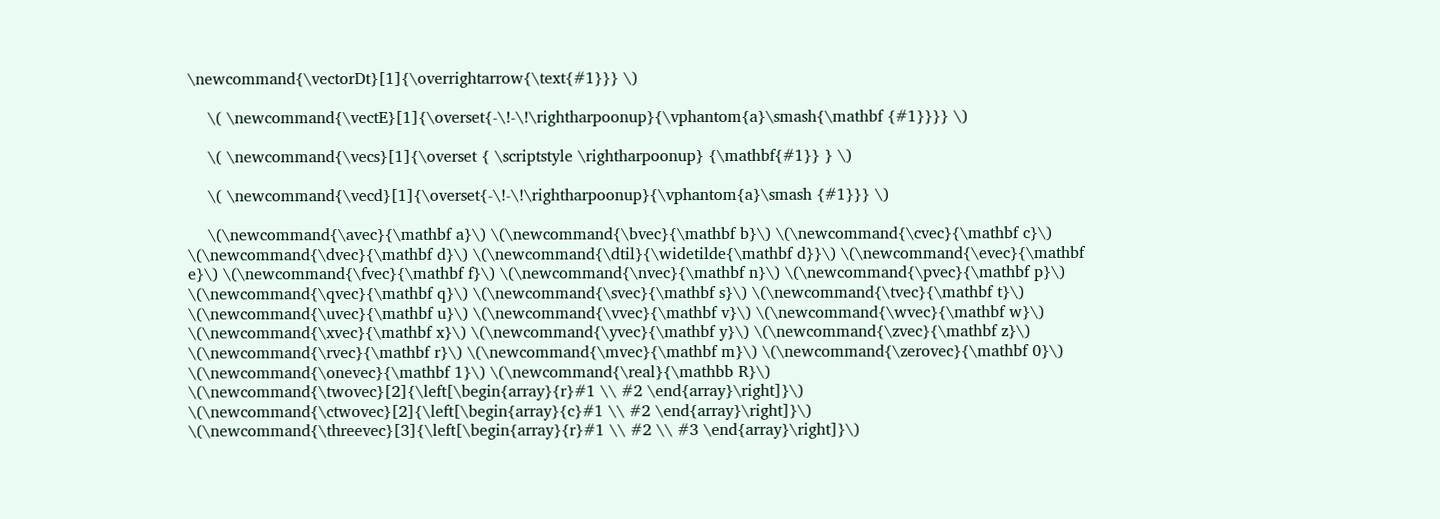\newcommand{\vectorDt}[1]{\overrightarrow{\text{#1}}} \)

    \( \newcommand{\vectE}[1]{\overset{-\!-\!\rightharpoonup}{\vphantom{a}\smash{\mathbf {#1}}}} \)

    \( \newcommand{\vecs}[1]{\overset { \scriptstyle \rightharpoonup} {\mathbf{#1}} } \)

    \( \newcommand{\vecd}[1]{\overset{-\!-\!\rightharpoonup}{\vphantom{a}\smash {#1}}} \)

    \(\newcommand{\avec}{\mathbf a}\) \(\newcommand{\bvec}{\mathbf b}\) \(\newcommand{\cvec}{\mathbf c}\) \(\newcommand{\dvec}{\mathbf d}\) \(\newcommand{\dtil}{\widetilde{\mathbf d}}\) \(\newcommand{\evec}{\mathbf e}\) \(\newcommand{\fvec}{\mathbf f}\) \(\newcommand{\nvec}{\mathbf n}\) \(\newcommand{\pvec}{\mathbf p}\) \(\newcommand{\qvec}{\mathbf q}\) \(\newcommand{\svec}{\mathbf s}\) \(\newcommand{\tvec}{\mathbf t}\) \(\newcommand{\uvec}{\mathbf u}\) \(\newcommand{\vvec}{\mathbf v}\) \(\newcommand{\wvec}{\mathbf w}\) \(\newcommand{\xvec}{\mathbf x}\) \(\newcommand{\yvec}{\mathbf y}\) \(\newcommand{\zvec}{\mathbf z}\) \(\newcommand{\rvec}{\mathbf r}\) \(\newcommand{\mvec}{\mathbf m}\) \(\newcommand{\zerovec}{\mathbf 0}\) \(\newcommand{\onevec}{\mathbf 1}\) \(\newcommand{\real}{\mathbb R}\) \(\newcommand{\twovec}[2]{\left[\begin{array}{r}#1 \\ #2 \end{array}\right]}\) \(\newcommand{\ctwovec}[2]{\left[\begin{array}{c}#1 \\ #2 \end{array}\right]}\) \(\newcommand{\threevec}[3]{\left[\begin{array}{r}#1 \\ #2 \\ #3 \end{array}\right]}\)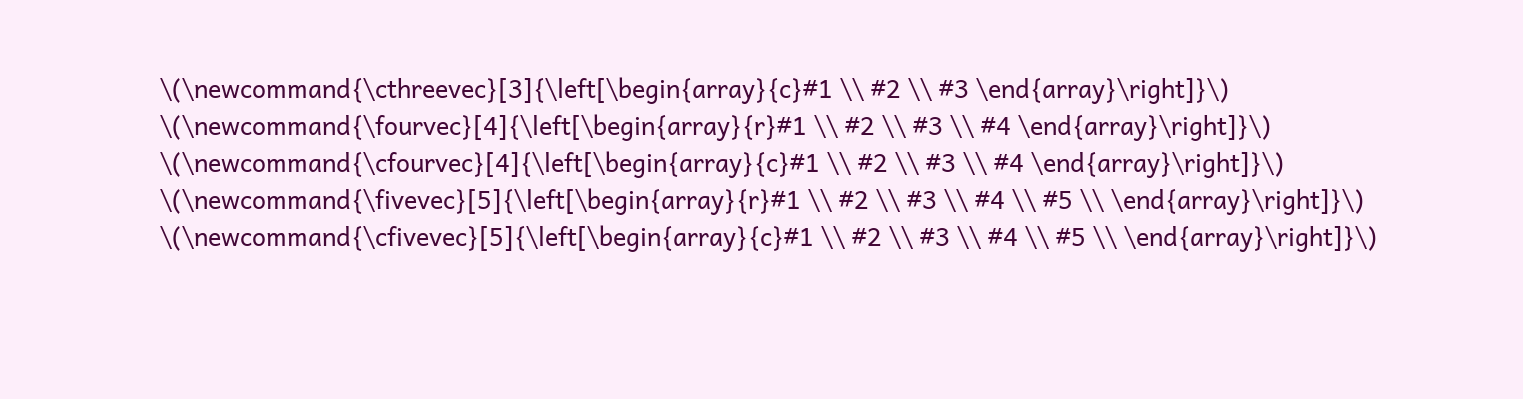\(\newcommand{\cthreevec}[3]{\left[\begin{array}{c}#1 \\ #2 \\ #3 \end{array}\right]}\) \(\newcommand{\fourvec}[4]{\left[\begin{array}{r}#1 \\ #2 \\ #3 \\ #4 \end{array}\right]}\) \(\newcommand{\cfourvec}[4]{\left[\begin{array}{c}#1 \\ #2 \\ #3 \\ #4 \end{array}\right]}\) \(\newcommand{\fivevec}[5]{\left[\begin{array}{r}#1 \\ #2 \\ #3 \\ #4 \\ #5 \\ \end{array}\right]}\) \(\newcommand{\cfivevec}[5]{\left[\begin{array}{c}#1 \\ #2 \\ #3 \\ #4 \\ #5 \\ \end{array}\right]}\)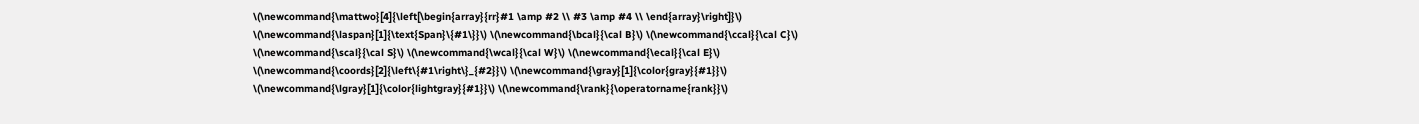\(\newcommand{\mattwo}[4]{\left[\begin{array}{rr}#1 \amp #2 \\ #3 \amp #4 \\ \end{array}\right]}\) \(\newcommand{\laspan}[1]{\text{Span}\{#1\}}\) \(\newcommand{\bcal}{\cal B}\) \(\newcommand{\ccal}{\cal C}\) \(\newcommand{\scal}{\cal S}\) \(\newcommand{\wcal}{\cal W}\) \(\newcommand{\ecal}{\cal E}\) \(\newcommand{\coords}[2]{\left\{#1\right\}_{#2}}\) \(\newcommand{\gray}[1]{\color{gray}{#1}}\) \(\newcommand{\lgray}[1]{\color{lightgray}{#1}}\) \(\newcommand{\rank}{\operatorname{rank}}\)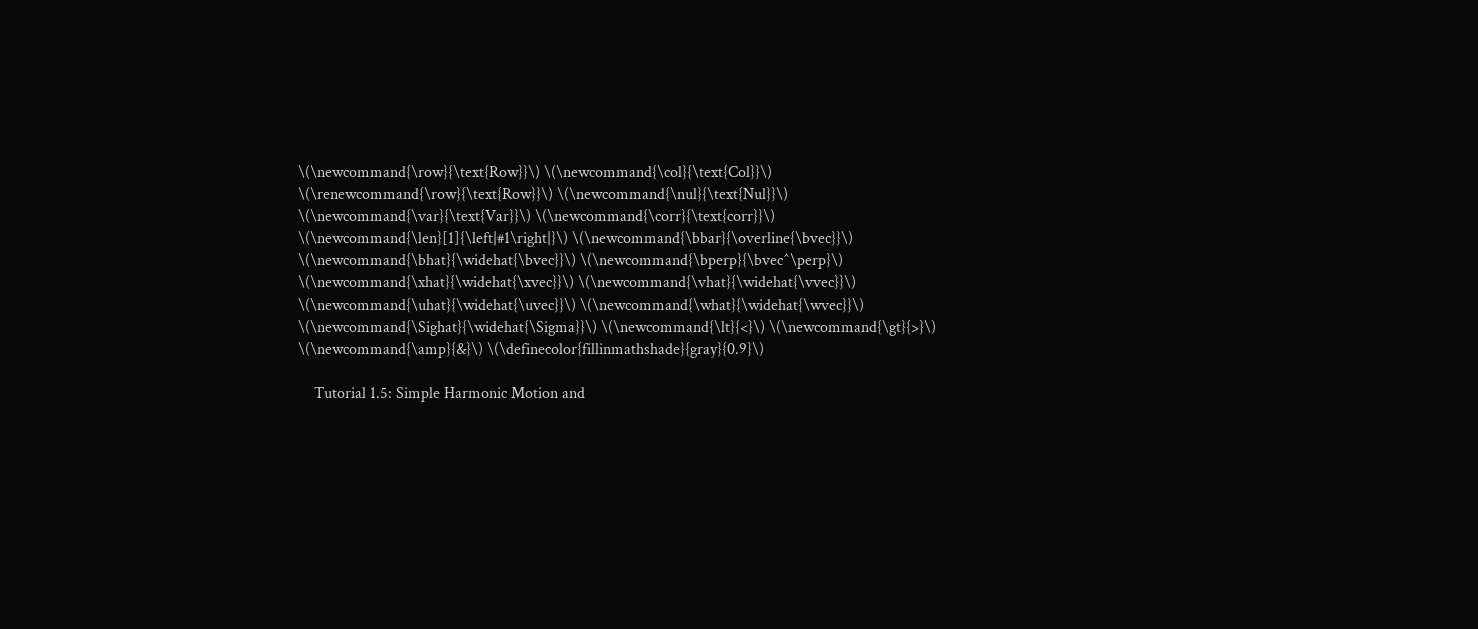\(\newcommand{\row}{\text{Row}}\) \(\newcommand{\col}{\text{Col}}\) \(\renewcommand{\row}{\text{Row}}\) \(\newcommand{\nul}{\text{Nul}}\) \(\newcommand{\var}{\text{Var}}\) \(\newcommand{\corr}{\text{corr}}\) \(\newcommand{\len}[1]{\left|#1\right|}\) \(\newcommand{\bbar}{\overline{\bvec}}\) \(\newcommand{\bhat}{\widehat{\bvec}}\) \(\newcommand{\bperp}{\bvec^\perp}\) \(\newcommand{\xhat}{\widehat{\xvec}}\) \(\newcommand{\vhat}{\widehat{\vvec}}\) \(\newcommand{\uhat}{\widehat{\uvec}}\) \(\newcommand{\what}{\widehat{\wvec}}\) \(\newcommand{\Sighat}{\widehat{\Sigma}}\) \(\newcommand{\lt}{<}\) \(\newcommand{\gt}{>}\) \(\newcommand{\amp}{&}\) \(\definecolor{fillinmathshade}{gray}{0.9}\)

    Tutorial 1.5: Simple Harmonic Motion and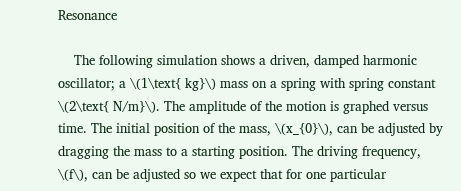Resonance

    The following simulation shows a driven, damped harmonic oscillator; a \(1\text{ kg}\) mass on a spring with spring constant \(2\text{ N/m}\). The amplitude of the motion is graphed versus time. The initial position of the mass, \(x_{0}\), can be adjusted by dragging the mass to a starting position. The driving frequency, \(f\), can be adjusted so we expect that for one particular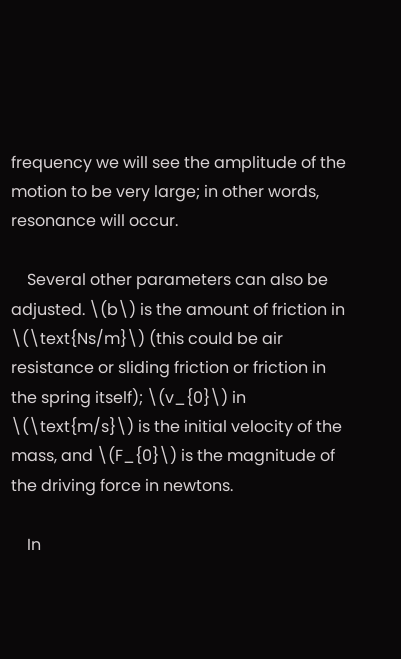frequency we will see the amplitude of the motion to be very large; in other words, resonance will occur.

    Several other parameters can also be adjusted. \(b\) is the amount of friction in \(\text{Ns/m}\) (this could be air resistance or sliding friction or friction in the spring itself); \(v_{0}\) in \(\text{m/s}\) is the initial velocity of the mass, and \(F_{0}\) is the magnitude of the driving force in newtons.

    In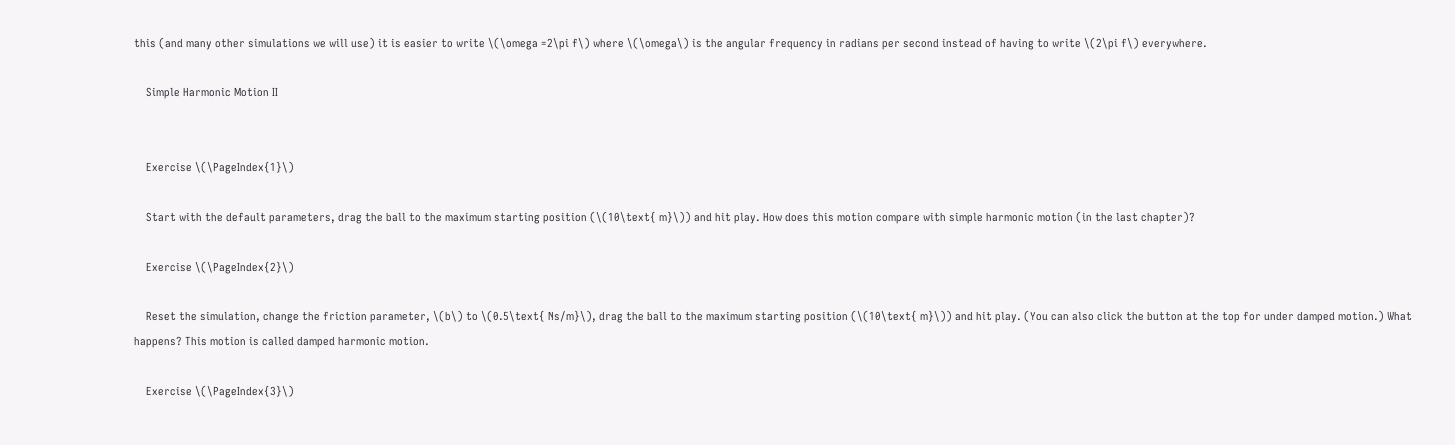this (and many other simulations we will use) it is easier to write \(\omega =2\pi f\) where \(\omega\) is the angular frequency in radians per second instead of having to write \(2\pi f\) everywhere.

    Simple Harmonic Motion II


    Exercise \(\PageIndex{1}\)

    Start with the default parameters, drag the ball to the maximum starting position (\(10\text{ m}\)) and hit play. How does this motion compare with simple harmonic motion (in the last chapter)?

    Exercise \(\PageIndex{2}\)

    Reset the simulation, change the friction parameter, \(b\) to \(0.5\text{ Ns/m}\), drag the ball to the maximum starting position (\(10\text{ m}\)) and hit play. (You can also click the button at the top for under damped motion.) What happens? This motion is called damped harmonic motion.

    Exercise \(\PageIndex{3}\)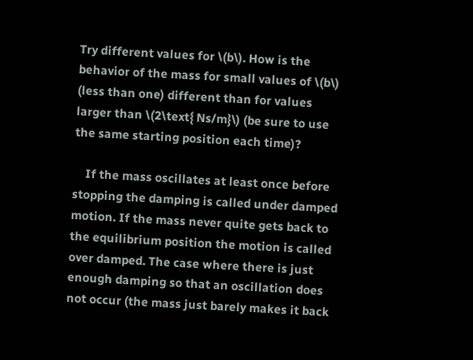Try different values for \(b\). How is the behavior of the mass for small values of \(b\) (less than one) different than for values larger than \(2\text{ Ns/m}\) (be sure to use the same starting position each time)?

    If the mass oscillates at least once before stopping the damping is called under damped motion. If the mass never quite gets back to the equilibrium position the motion is called over damped. The case where there is just enough damping so that an oscillation does not occur (the mass just barely makes it back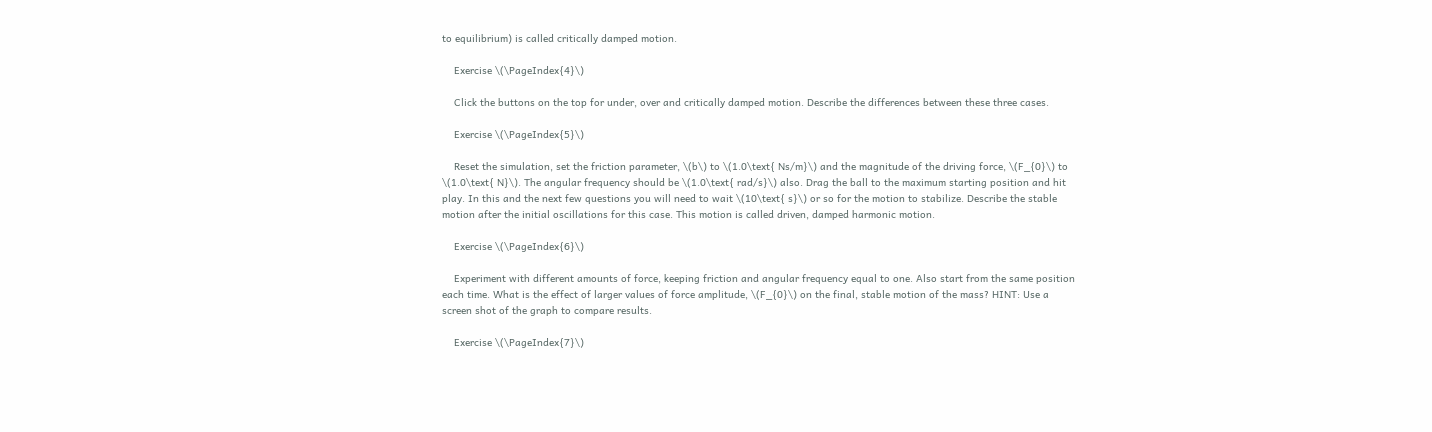to equilibrium) is called critically damped motion.

    Exercise \(\PageIndex{4}\)

    Click the buttons on the top for under, over and critically damped motion. Describe the differences between these three cases.

    Exercise \(\PageIndex{5}\)

    Reset the simulation, set the friction parameter, \(b\) to \(1.0\text{ Ns/m}\) and the magnitude of the driving force, \(F_{0}\) to \(1.0\text{ N}\). The angular frequency should be \(1.0\text{ rad/s}\) also. Drag the ball to the maximum starting position and hit play. In this and the next few questions you will need to wait \(10\text{ s}\) or so for the motion to stabilize. Describe the stable motion after the initial oscillations for this case. This motion is called driven, damped harmonic motion.

    Exercise \(\PageIndex{6}\)

    Experiment with different amounts of force, keeping friction and angular frequency equal to one. Also start from the same position each time. What is the effect of larger values of force amplitude, \(F_{0}\) on the final, stable motion of the mass? HINT: Use a screen shot of the graph to compare results.

    Exercise \(\PageIndex{7}\)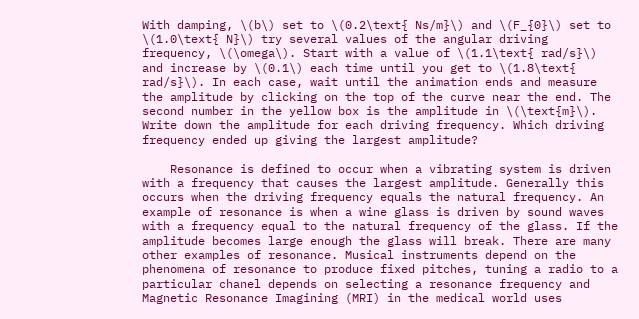With damping, \(b\) set to \(0.2\text{ Ns/m}\) and \(F_{0}\) set to \(1.0\text{ N}\) try several values of the angular driving frequency, \(\omega\). Start with a value of \(1.1\text{ rad/s}\) and increase by \(0.1\) each time until you get to \(1.8\text{ rad/s}\). In each case, wait until the animation ends and measure the amplitude by clicking on the top of the curve near the end. The second number in the yellow box is the amplitude in \(\text{m}\). Write down the amplitude for each driving frequency. Which driving frequency ended up giving the largest amplitude?

    Resonance is defined to occur when a vibrating system is driven with a frequency that causes the largest amplitude. Generally this occurs when the driving frequency equals the natural frequency. An example of resonance is when a wine glass is driven by sound waves with a frequency equal to the natural frequency of the glass. If the amplitude becomes large enough the glass will break. There are many other examples of resonance. Musical instruments depend on the phenomena of resonance to produce fixed pitches, tuning a radio to a particular chanel depends on selecting a resonance frequency and Magnetic Resonance Imagining (MRI) in the medical world uses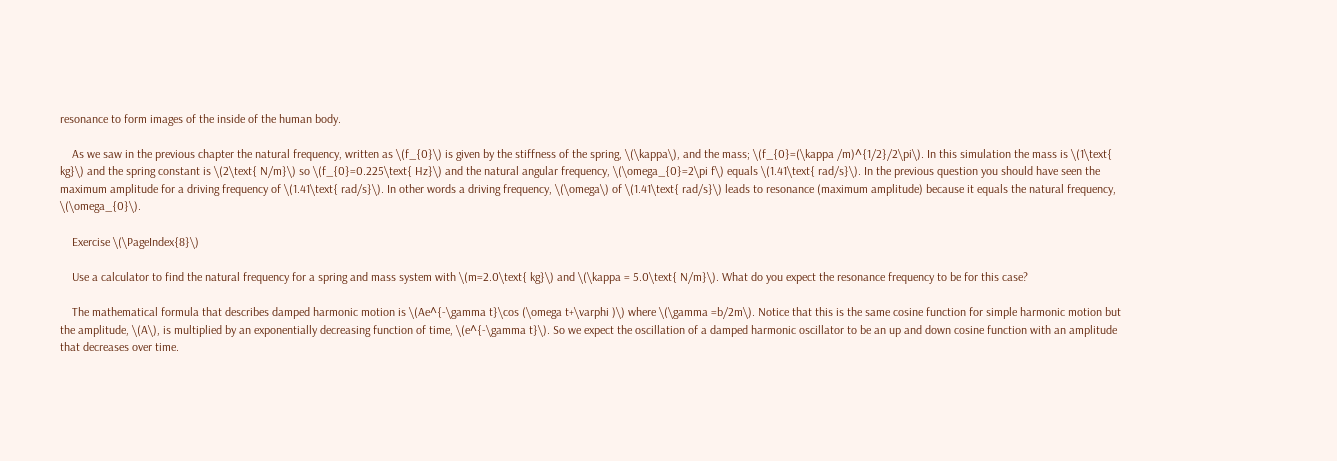resonance to form images of the inside of the human body.

    As we saw in the previous chapter the natural frequency, written as \(f_{0}\) is given by the stiffness of the spring, \(\kappa\), and the mass; \(f_{0}=(\kappa /m)^{1/2}/2\pi\). In this simulation the mass is \(1\text{ kg}\) and the spring constant is \(2\text{ N/m}\) so \(f_{0}=0.225\text{ Hz}\) and the natural angular frequency, \(\omega_{0}=2\pi f\) equals \(1.41\text{ rad/s}\). In the previous question you should have seen the maximum amplitude for a driving frequency of \(1.41\text{ rad/s}\). In other words a driving frequency, \(\omega\) of \(1.41\text{ rad/s}\) leads to resonance (maximum amplitude) because it equals the natural frequency, \(\omega_{0}\).

    Exercise \(\PageIndex{8}\)

    Use a calculator to find the natural frequency for a spring and mass system with \(m=2.0\text{ kg}\) and \(\kappa = 5.0\text{ N/m}\). What do you expect the resonance frequency to be for this case?

    The mathematical formula that describes damped harmonic motion is \(Ae^{-\gamma t}\cos (\omega t+\varphi )\) where \(\gamma =b/2m\). Notice that this is the same cosine function for simple harmonic motion but the amplitude, \(A\), is multiplied by an exponentially decreasing function of time, \(e^{-\gamma t}\). So we expect the oscillation of a damped harmonic oscillator to be an up and down cosine function with an amplitude that decreases over time.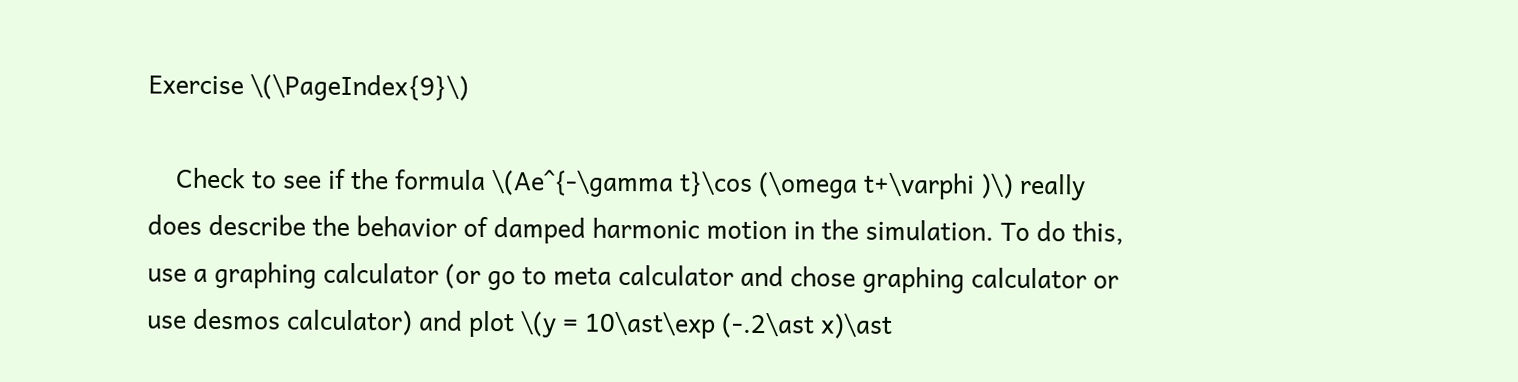Exercise \(\PageIndex{9}\)

    Check to see if the formula \(Ae^{-\gamma t}\cos (\omega t+\varphi )\) really does describe the behavior of damped harmonic motion in the simulation. To do this, use a graphing calculator (or go to meta calculator and chose graphing calculator or use desmos calculator) and plot \(y = 10\ast\exp (-.2\ast x)\ast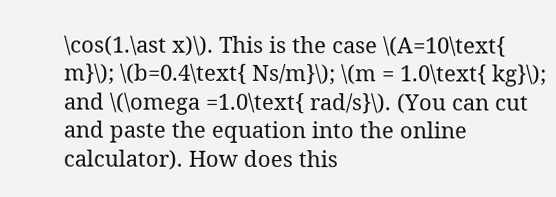\cos(1.\ast x)\). This is the case \(A=10\text{ m}\); \(b=0.4\text{ Ns/m}\); \(m = 1.0\text{ kg}\); and \(\omega =1.0\text{ rad/s}\). (You can cut and paste the equation into the online calculator). How does this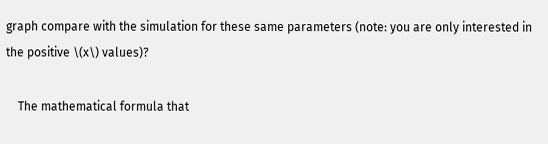graph compare with the simulation for these same parameters (note: you are only interested in the positive \(x\) values)?

    The mathematical formula that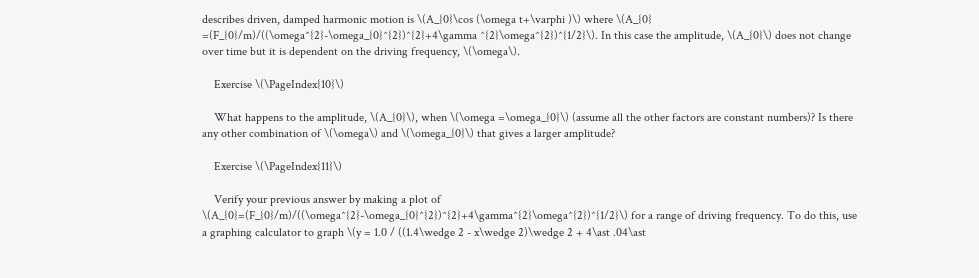describes driven, damped harmonic motion is \(A_{0}\cos (\omega t+\varphi )\) where \(A_{0} =(F_{0}/m)/((\omega^{2}-\omega_{0}^{2})^{2}+4\gamma ^{2}\omega^{2})^{1/2}\). In this case the amplitude, \(A_{0}\) does not change over time but it is dependent on the driving frequency, \(\omega\).

    Exercise \(\PageIndex{10}\)

    What happens to the amplitude, \(A_{0}\), when \(\omega =\omega_{0}\) (assume all the other factors are constant numbers)? Is there any other combination of \(\omega\) and \(\omega_{0}\) that gives a larger amplitude?

    Exercise \(\PageIndex{11}\)

    Verify your previous answer by making a plot of \(A_{0}=(F_{0}/m)/((\omega^{2}-\omega_{0}^{2})^{2}+4\gamma^{2}\omega^{2})^{1/2}\) for a range of driving frequency. To do this, use a graphing calculator to graph \(y = 1.0 / ((1.4\wedge 2 - x\wedge 2)\wedge 2 + 4\ast .04\ast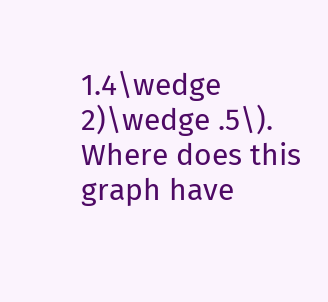1.4\wedge 2)\wedge .5\). Where does this graph have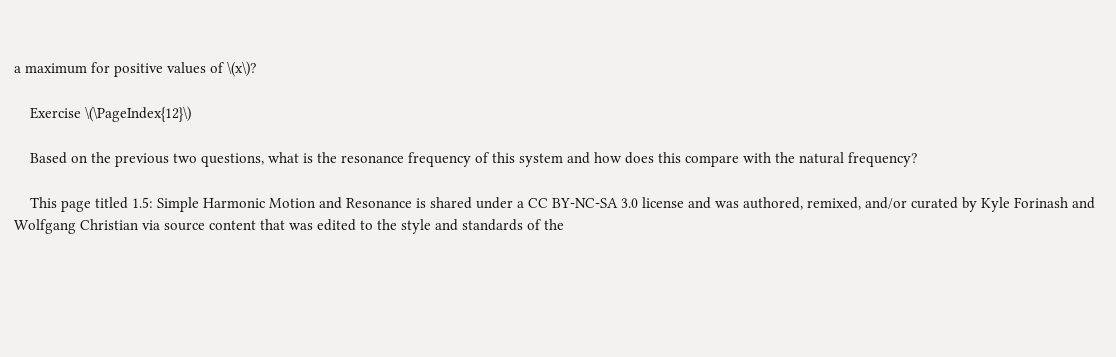a maximum for positive values of \(x\)?

    Exercise \(\PageIndex{12}\)

    Based on the previous two questions, what is the resonance frequency of this system and how does this compare with the natural frequency?

    This page titled 1.5: Simple Harmonic Motion and Resonance is shared under a CC BY-NC-SA 3.0 license and was authored, remixed, and/or curated by Kyle Forinash and Wolfgang Christian via source content that was edited to the style and standards of the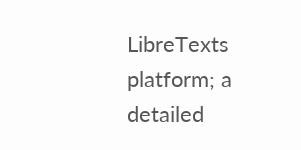LibreTexts platform; a detailed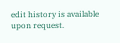edit history is available upon request.